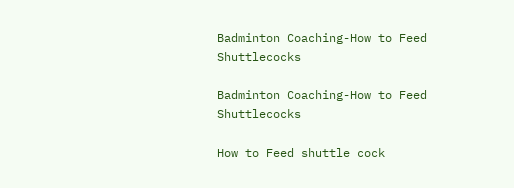Badminton Coaching-How to Feed Shuttlecocks

Badminton Coaching-How to Feed Shuttlecocks

How to Feed shuttle cock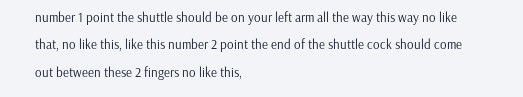number 1 point the shuttle should be on your left arm all the way this way no like that, no like this, like this number 2 point the end of the shuttle cock should come out between these 2 fingers no like this,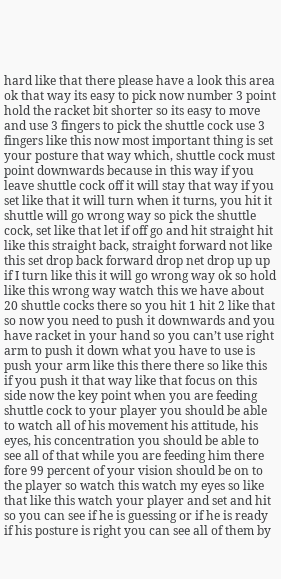hard like that there please have a look this area ok that way its easy to pick now number 3 point hold the racket bit shorter so its easy to move and use 3 fingers to pick the shuttle cock use 3 fingers like this now most important thing is set your posture that way which, shuttle cock must point downwards because in this way if you leave shuttle cock off it will stay that way if you set like that it will turn when it turns, you hit it shuttle will go wrong way so pick the shuttle cock, set like that let if off go and hit straight hit like this straight back, straight forward not like this set drop back forward drop net drop up up if I turn like this it will go wrong way ok so hold like this wrong way watch this we have about 20 shuttle cocks there so you hit 1 hit 2 like that so now you need to push it downwards and you have racket in your hand so you can’t use right arm to push it down what you have to use is push your arm like this there there so like this if you push it that way like that focus on this side now the key point when you are feeding shuttle cock to your player you should be able to watch all of his movement his attitude, his eyes, his concentration you should be able to see all of that while you are feeding him there fore 99 percent of your vision should be on to the player so watch this watch my eyes so like that like this watch your player and set and hit so you can see if he is guessing or if he is ready if his posture is right you can see all of them by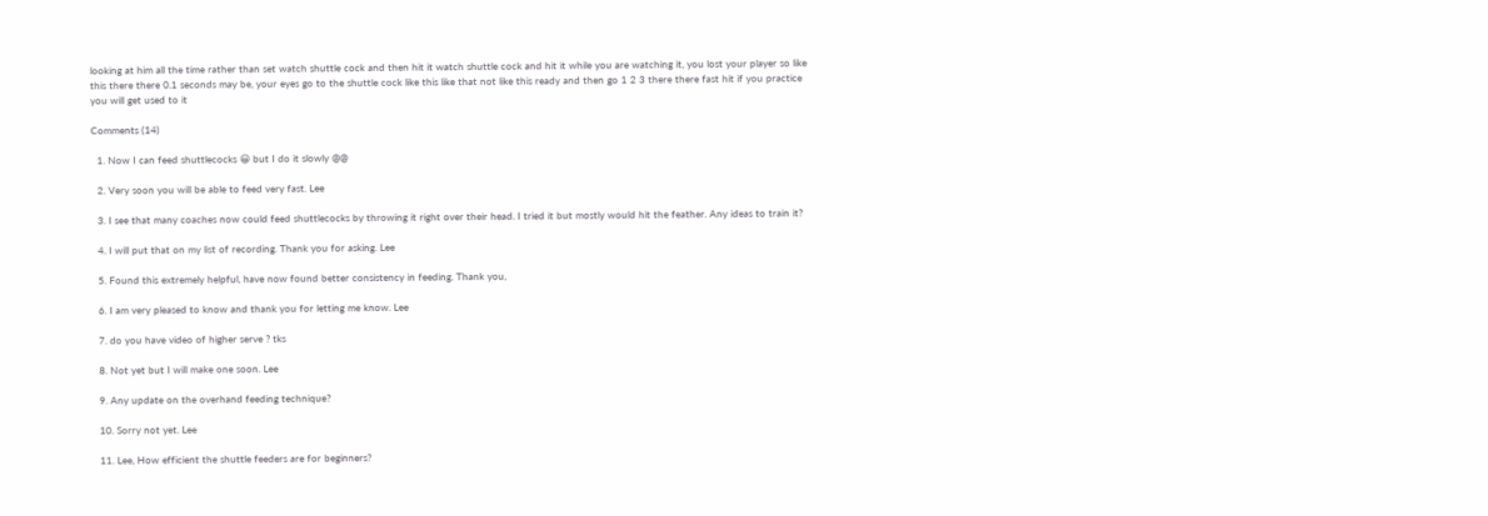looking at him all the time rather than set watch shuttle cock and then hit it watch shuttle cock and hit it while you are watching it, you lost your player so like this there there 0.1 seconds may be, your eyes go to the shuttle cock like this like that not like this ready and then go 1 2 3 there there fast hit if you practice you will get used to it

Comments (14)

  1. Now I can feed shuttlecocks 😀 but I do it slowly @@

  2. Very soon you will be able to feed very fast. Lee

  3. I see that many coaches now could feed shuttlecocks by throwing it right over their head. I tried it but mostly would hit the feather. Any ideas to train it?

  4. I will put that on my list of recording. Thank you for asking. Lee

  5. Found this extremely helpful, have now found better consistency in feeding. Thank you,

  6. I am very pleased to know and thank you for letting me know. Lee

  7. do you have video of higher serve ? tks

  8. Not yet but I will make one soon. Lee

  9. Any update on the overhand feeding technique?

  10. Sorry not yet. Lee

  11. Lee, How efficient the shuttle feeders are for beginners?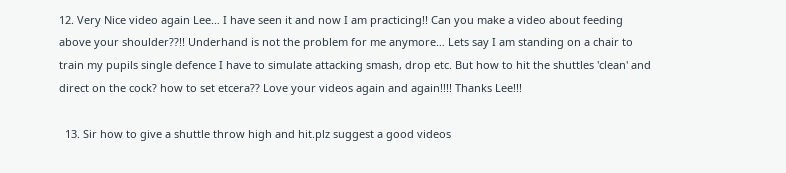12. Very Nice video again Lee… I have seen it and now I am practicing!! Can you make a video about feeding above your shoulder??!! Underhand is not the problem for me anymore… Lets say I am standing on a chair to train my pupils single defence I have to simulate attacking smash, drop etc. But how to hit the shuttles 'clean' and direct on the cock? how to set etcera?? Love your videos again and again!!!! Thanks Lee!!!

  13. Sir how to give a shuttle throw high and hit.plz suggest a good videos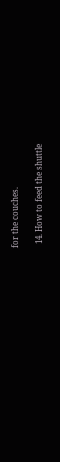for the couches.

  14. How to feed the shuttle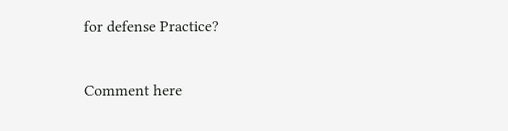for defense Practice?

Comment here